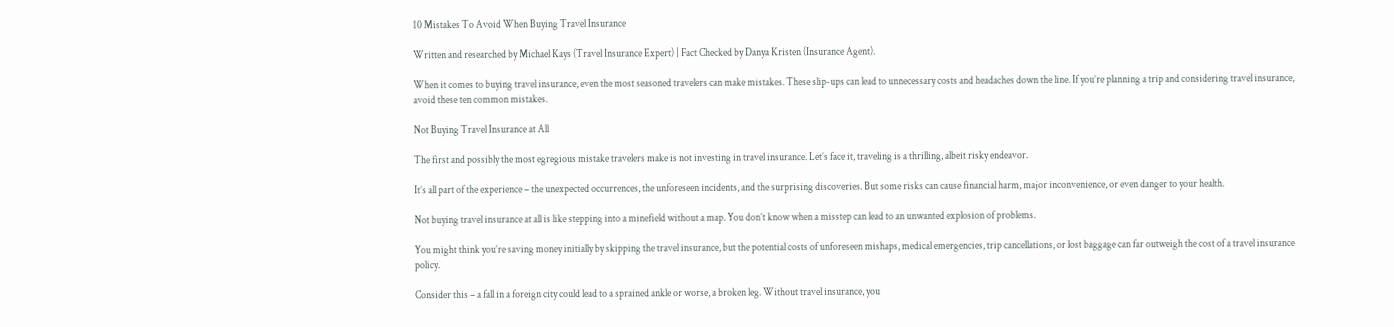10 Mistakes To Avoid When Buying Travel Insurance

Written and researched by Michael Kays (Travel Insurance Expert) | Fact Checked by Danya Kristen (Insurance Agent).

When it comes to buying travel insurance, even the most seasoned travelers can make mistakes. These slip-ups can lead to unnecessary costs and headaches down the line. If you’re planning a trip and considering travel insurance, avoid these ten common mistakes.

Not Buying Travel Insurance at All

The first and possibly the most egregious mistake travelers make is not investing in travel insurance. Let’s face it, traveling is a thrilling, albeit risky endeavor.

It’s all part of the experience – the unexpected occurrences, the unforeseen incidents, and the surprising discoveries. But some risks can cause financial harm, major inconvenience, or even danger to your health.

Not buying travel insurance at all is like stepping into a minefield without a map. You don’t know when a misstep can lead to an unwanted explosion of problems.

You might think you’re saving money initially by skipping the travel insurance, but the potential costs of unforeseen mishaps, medical emergencies, trip cancellations, or lost baggage can far outweigh the cost of a travel insurance policy.

Consider this – a fall in a foreign city could lead to a sprained ankle or worse, a broken leg. Without travel insurance, you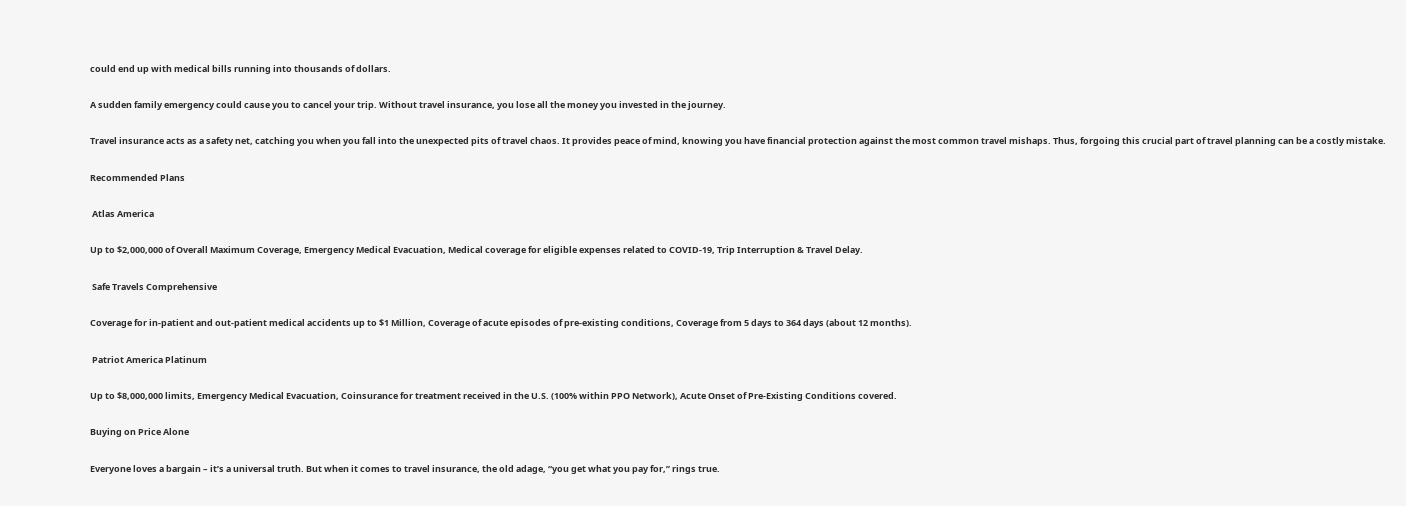could end up with medical bills running into thousands of dollars.

A sudden family emergency could cause you to cancel your trip. Without travel insurance, you lose all the money you invested in the journey.

Travel insurance acts as a safety net, catching you when you fall into the unexpected pits of travel chaos. It provides peace of mind, knowing you have financial protection against the most common travel mishaps. Thus, forgoing this crucial part of travel planning can be a costly mistake.

Recommended Plans

 Atlas America

Up to $2,000,000 of Overall Maximum Coverage, Emergency Medical Evacuation, Medical coverage for eligible expenses related to COVID-19, Trip Interruption & Travel Delay.

 Safe Travels Comprehensive

Coverage for in-patient and out-patient medical accidents up to $1 Million, Coverage of acute episodes of pre-existing conditions, Coverage from 5 days to 364 days (about 12 months).

 Patriot America Platinum

Up to $8,000,000 limits, Emergency Medical Evacuation, Coinsurance for treatment received in the U.S. (100% within PPO Network), Acute Onset of Pre-Existing Conditions covered.

Buying on Price Alone

Everyone loves a bargain – it’s a universal truth. But when it comes to travel insurance, the old adage, “you get what you pay for,” rings true.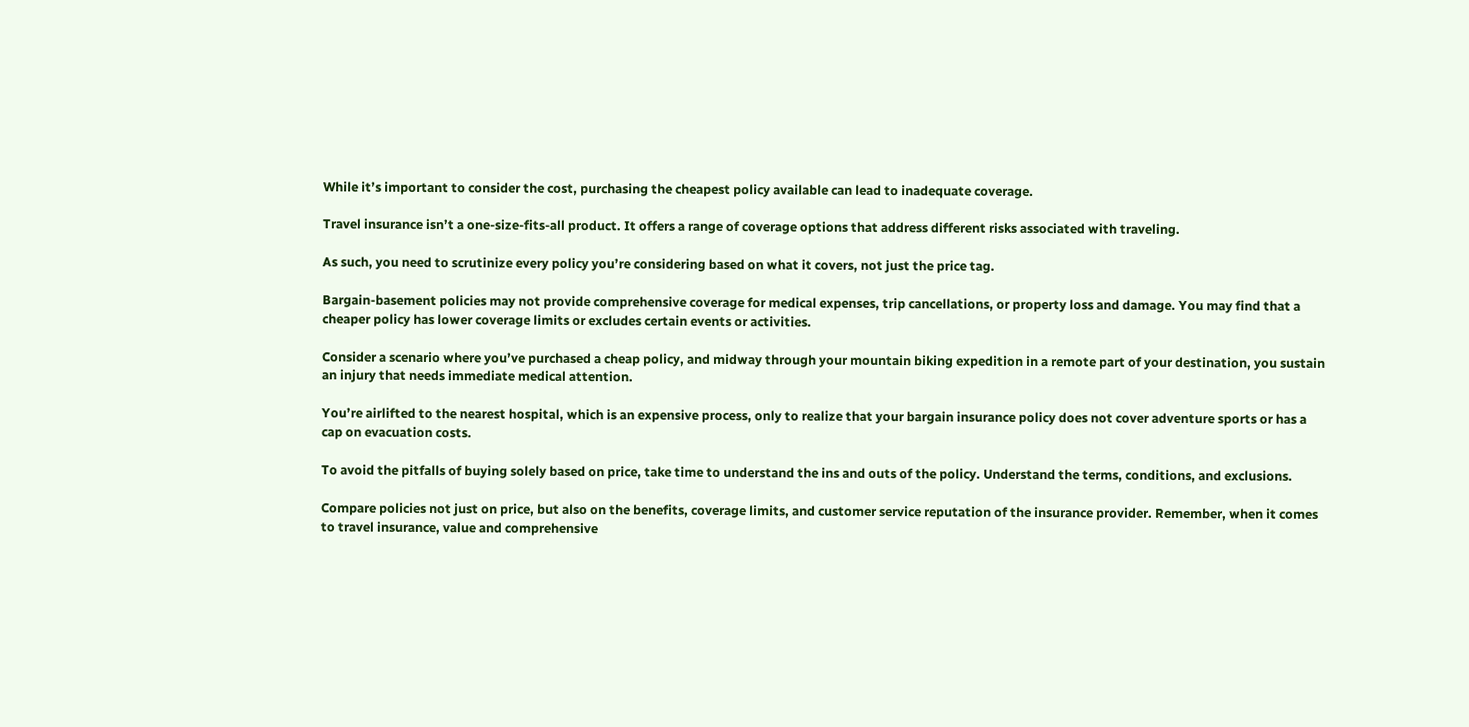While it’s important to consider the cost, purchasing the cheapest policy available can lead to inadequate coverage.

Travel insurance isn’t a one-size-fits-all product. It offers a range of coverage options that address different risks associated with traveling.

As such, you need to scrutinize every policy you’re considering based on what it covers, not just the price tag.

Bargain-basement policies may not provide comprehensive coverage for medical expenses, trip cancellations, or property loss and damage. You may find that a cheaper policy has lower coverage limits or excludes certain events or activities.

Consider a scenario where you’ve purchased a cheap policy, and midway through your mountain biking expedition in a remote part of your destination, you sustain an injury that needs immediate medical attention.

You’re airlifted to the nearest hospital, which is an expensive process, only to realize that your bargain insurance policy does not cover adventure sports or has a cap on evacuation costs.

To avoid the pitfalls of buying solely based on price, take time to understand the ins and outs of the policy. Understand the terms, conditions, and exclusions.

Compare policies not just on price, but also on the benefits, coverage limits, and customer service reputation of the insurance provider. Remember, when it comes to travel insurance, value and comprehensive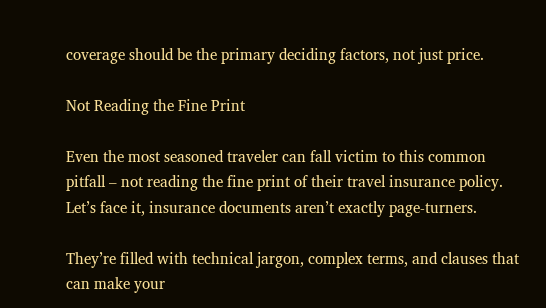coverage should be the primary deciding factors, not just price.

Not Reading the Fine Print

Even the most seasoned traveler can fall victim to this common pitfall – not reading the fine print of their travel insurance policy. Let’s face it, insurance documents aren’t exactly page-turners.

They’re filled with technical jargon, complex terms, and clauses that can make your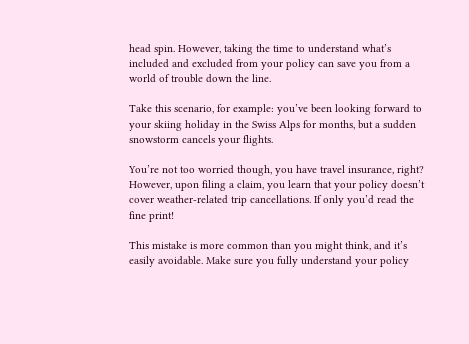head spin. However, taking the time to understand what’s included and excluded from your policy can save you from a world of trouble down the line.

Take this scenario, for example: you’ve been looking forward to your skiing holiday in the Swiss Alps for months, but a sudden snowstorm cancels your flights.

You’re not too worried though, you have travel insurance, right? However, upon filing a claim, you learn that your policy doesn’t cover weather-related trip cancellations. If only you’d read the fine print!

This mistake is more common than you might think, and it’s easily avoidable. Make sure you fully understand your policy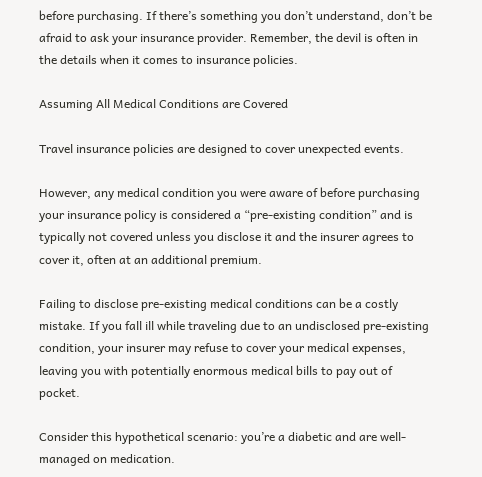before purchasing. If there’s something you don’t understand, don’t be afraid to ask your insurance provider. Remember, the devil is often in the details when it comes to insurance policies.

Assuming All Medical Conditions are Covered

Travel insurance policies are designed to cover unexpected events.

However, any medical condition you were aware of before purchasing your insurance policy is considered a “pre-existing condition” and is typically not covered unless you disclose it and the insurer agrees to cover it, often at an additional premium.

Failing to disclose pre-existing medical conditions can be a costly mistake. If you fall ill while traveling due to an undisclosed pre-existing condition, your insurer may refuse to cover your medical expenses, leaving you with potentially enormous medical bills to pay out of pocket.

Consider this hypothetical scenario: you’re a diabetic and are well-managed on medication.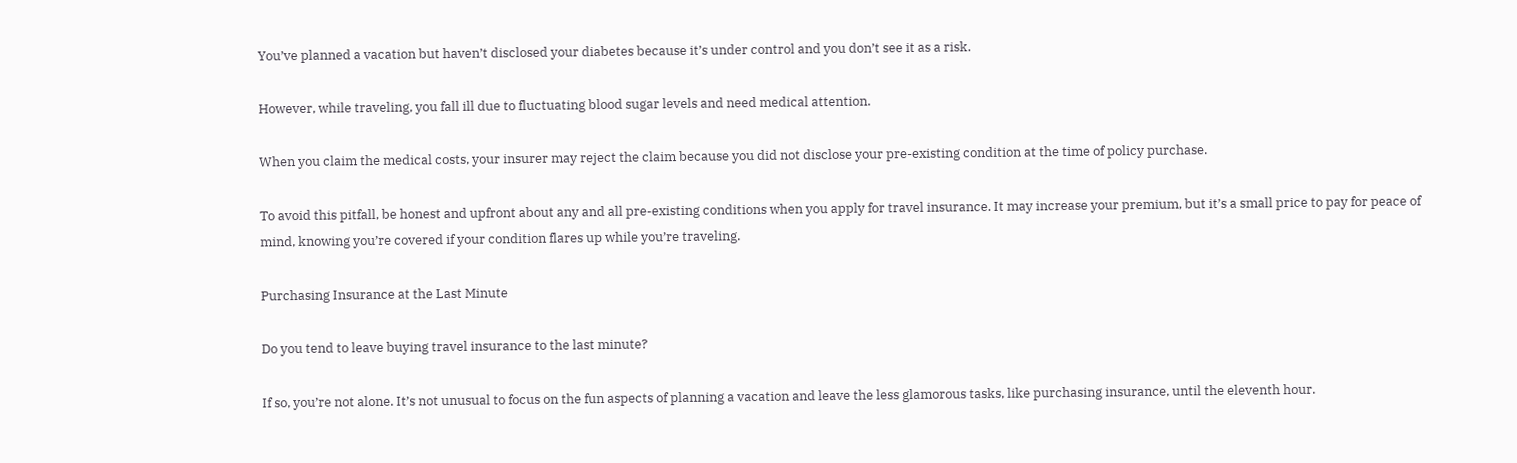You’ve planned a vacation but haven’t disclosed your diabetes because it’s under control and you don’t see it as a risk.

However, while traveling, you fall ill due to fluctuating blood sugar levels and need medical attention.

When you claim the medical costs, your insurer may reject the claim because you did not disclose your pre-existing condition at the time of policy purchase.

To avoid this pitfall, be honest and upfront about any and all pre-existing conditions when you apply for travel insurance. It may increase your premium, but it’s a small price to pay for peace of mind, knowing you’re covered if your condition flares up while you’re traveling.

Purchasing Insurance at the Last Minute

Do you tend to leave buying travel insurance to the last minute?

If so, you’re not alone. It’s not unusual to focus on the fun aspects of planning a vacation and leave the less glamorous tasks, like purchasing insurance, until the eleventh hour.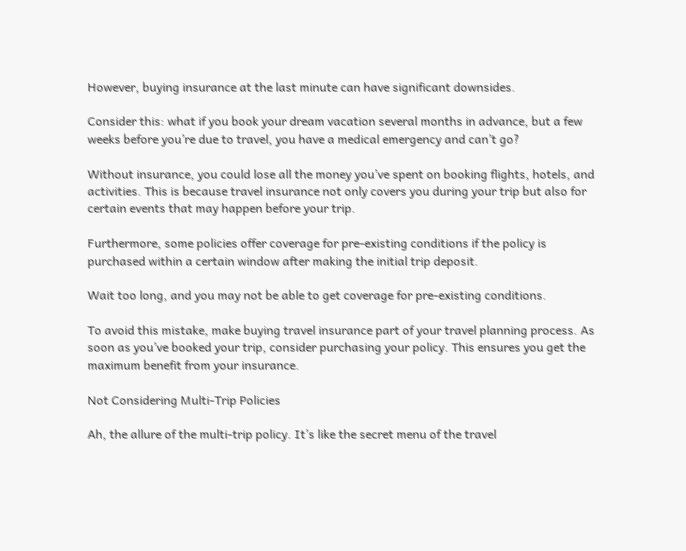However, buying insurance at the last minute can have significant downsides.

Consider this: what if you book your dream vacation several months in advance, but a few weeks before you’re due to travel, you have a medical emergency and can’t go?

Without insurance, you could lose all the money you’ve spent on booking flights, hotels, and activities. This is because travel insurance not only covers you during your trip but also for certain events that may happen before your trip.

Furthermore, some policies offer coverage for pre-existing conditions if the policy is purchased within a certain window after making the initial trip deposit.

Wait too long, and you may not be able to get coverage for pre-existing conditions.

To avoid this mistake, make buying travel insurance part of your travel planning process. As soon as you’ve booked your trip, consider purchasing your policy. This ensures you get the maximum benefit from your insurance.

Not Considering Multi-Trip Policies

Ah, the allure of the multi-trip policy. It’s like the secret menu of the travel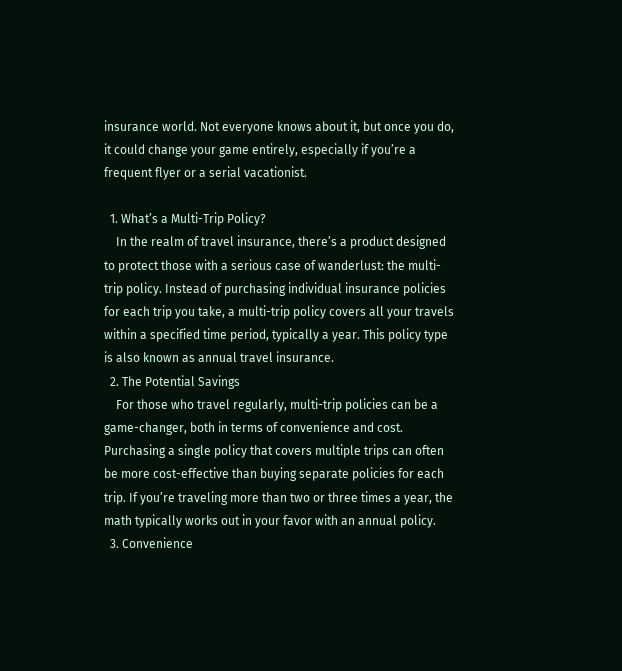insurance world. Not everyone knows about it, but once you do, it could change your game entirely, especially if you’re a frequent flyer or a serial vacationist.

  1. What’s a Multi-Trip Policy?
    In the realm of travel insurance, there’s a product designed to protect those with a serious case of wanderlust: the multi-trip policy. Instead of purchasing individual insurance policies for each trip you take, a multi-trip policy covers all your travels within a specified time period, typically a year. This policy type is also known as annual travel insurance.
  2. The Potential Savings
    For those who travel regularly, multi-trip policies can be a game-changer, both in terms of convenience and cost. Purchasing a single policy that covers multiple trips can often be more cost-effective than buying separate policies for each trip. If you’re traveling more than two or three times a year, the math typically works out in your favor with an annual policy.
  3. Convenience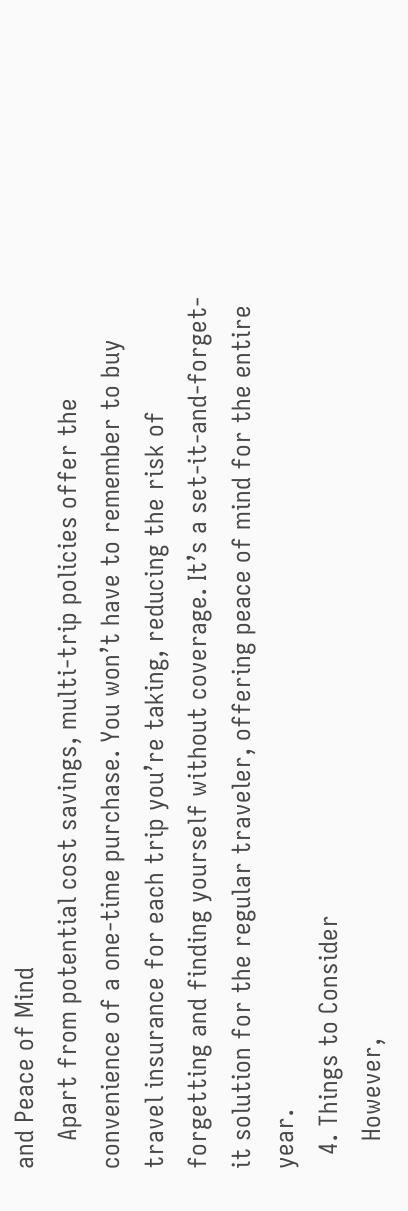and Peace of Mind
    Apart from potential cost savings, multi-trip policies offer the convenience of a one-time purchase. You won’t have to remember to buy travel insurance for each trip you’re taking, reducing the risk of forgetting and finding yourself without coverage. It’s a set-it-and-forget-it solution for the regular traveler, offering peace of mind for the entire year.
  4. Things to Consider
    However,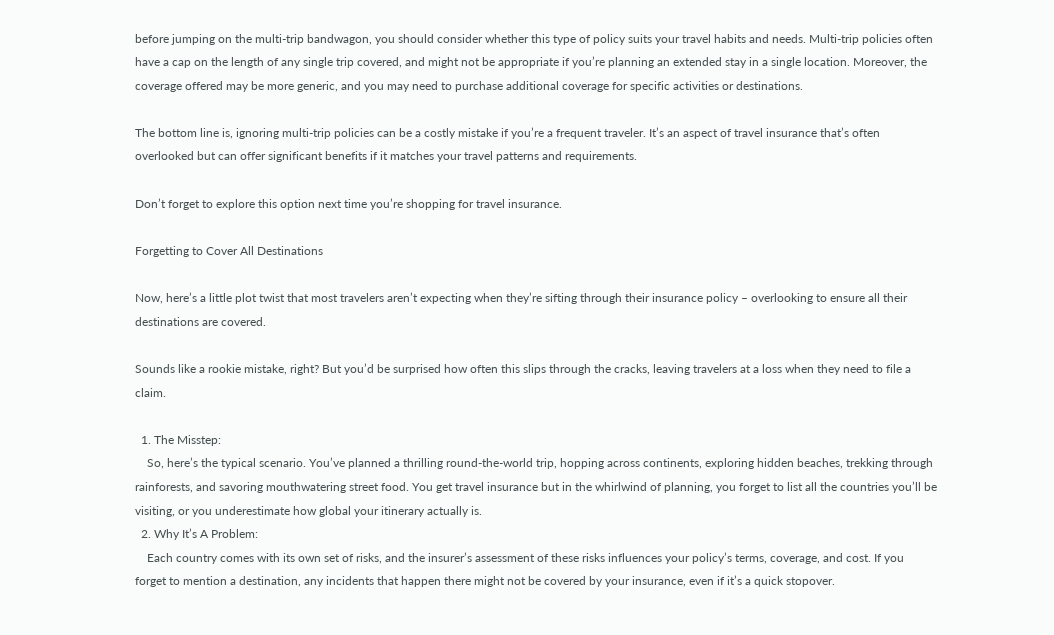before jumping on the multi-trip bandwagon, you should consider whether this type of policy suits your travel habits and needs. Multi-trip policies often have a cap on the length of any single trip covered, and might not be appropriate if you’re planning an extended stay in a single location. Moreover, the coverage offered may be more generic, and you may need to purchase additional coverage for specific activities or destinations.

The bottom line is, ignoring multi-trip policies can be a costly mistake if you’re a frequent traveler. It’s an aspect of travel insurance that’s often overlooked but can offer significant benefits if it matches your travel patterns and requirements.

Don’t forget to explore this option next time you’re shopping for travel insurance.

Forgetting to Cover All Destinations

Now, here’s a little plot twist that most travelers aren’t expecting when they’re sifting through their insurance policy – overlooking to ensure all their destinations are covered.

Sounds like a rookie mistake, right? But you’d be surprised how often this slips through the cracks, leaving travelers at a loss when they need to file a claim.

  1. The Misstep:
    So, here’s the typical scenario. You’ve planned a thrilling round-the-world trip, hopping across continents, exploring hidden beaches, trekking through rainforests, and savoring mouthwatering street food. You get travel insurance but in the whirlwind of planning, you forget to list all the countries you’ll be visiting, or you underestimate how global your itinerary actually is.
  2. Why It’s A Problem:
    Each country comes with its own set of risks, and the insurer’s assessment of these risks influences your policy’s terms, coverage, and cost. If you forget to mention a destination, any incidents that happen there might not be covered by your insurance, even if it’s a quick stopover.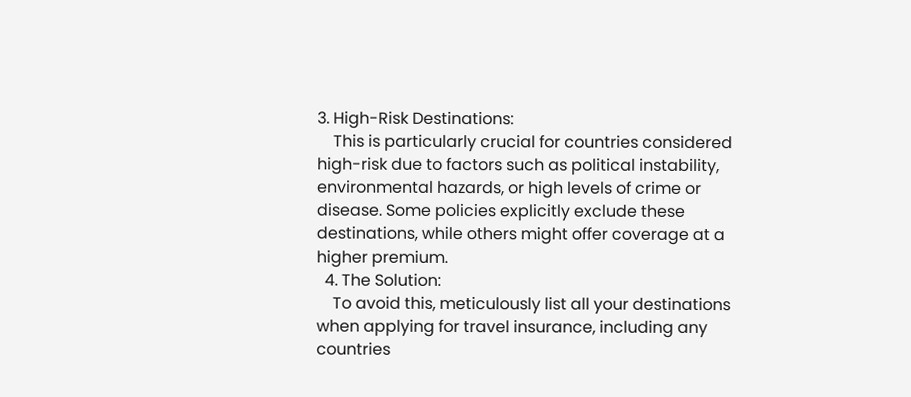3. High-Risk Destinations:
    This is particularly crucial for countries considered high-risk due to factors such as political instability, environmental hazards, or high levels of crime or disease. Some policies explicitly exclude these destinations, while others might offer coverage at a higher premium.
  4. The Solution:
    To avoid this, meticulously list all your destinations when applying for travel insurance, including any countries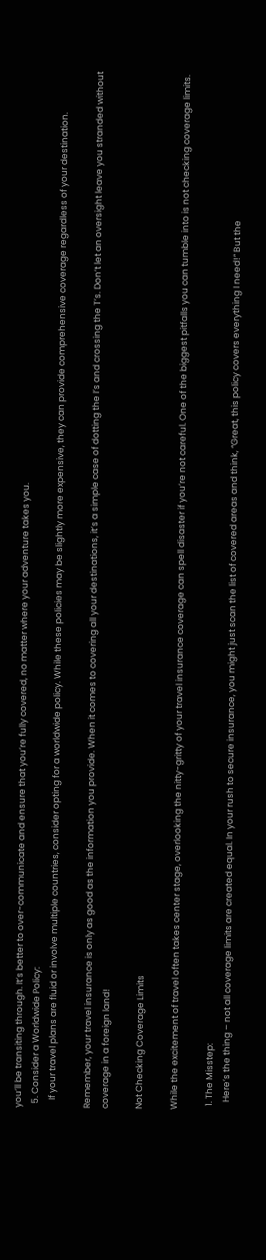you’ll be transiting through. It’s better to over-communicate and ensure that you’re fully covered, no matter where your adventure takes you.
  5. Consider a Worldwide Policy:
    If your travel plans are fluid or involve multiple countries, consider opting for a worldwide policy. While these policies may be slightly more expensive, they can provide comprehensive coverage regardless of your destination.

Remember, your travel insurance is only as good as the information you provide. When it comes to covering all your destinations, it’s a simple case of dotting the I’s and crossing the T’s. Don’t let an oversight leave you stranded without coverage in a foreign land!

Not Checking Coverage Limits

While the excitement of travel often takes center stage, overlooking the nitty-gritty of your travel insurance coverage can spell disaster if you’re not careful. One of the biggest pitfalls you can tumble into is not checking coverage limits.

  1. The Misstep:
    Here’s the thing – not all coverage limits are created equal. In your rush to secure insurance, you might just scan the list of covered areas and think, “Great, this policy covers everything I need!” But the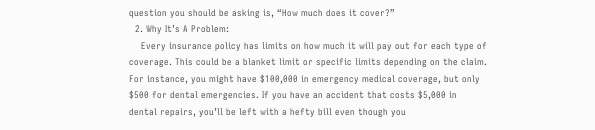question you should be asking is, “How much does it cover?”
  2. Why It’s A Problem:
    Every insurance policy has limits on how much it will pay out for each type of coverage. This could be a blanket limit or specific limits depending on the claim. For instance, you might have $100,000 in emergency medical coverage, but only $500 for dental emergencies. If you have an accident that costs $5,000 in dental repairs, you’ll be left with a hefty bill even though you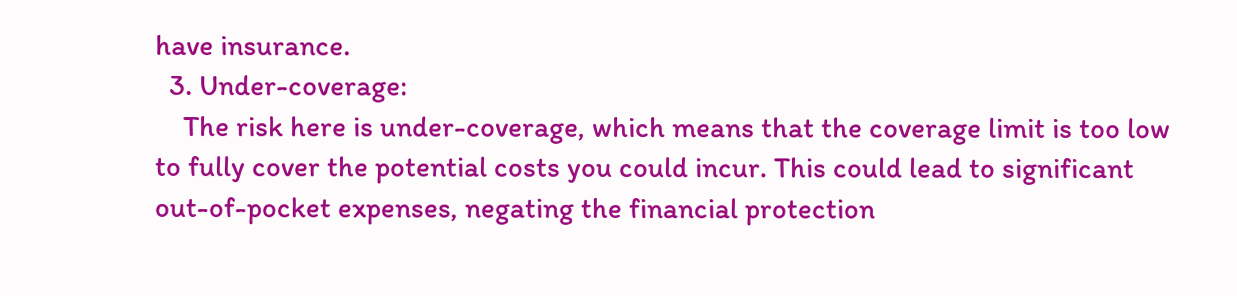have insurance.
  3. Under-coverage:
    The risk here is under-coverage, which means that the coverage limit is too low to fully cover the potential costs you could incur. This could lead to significant out-of-pocket expenses, negating the financial protection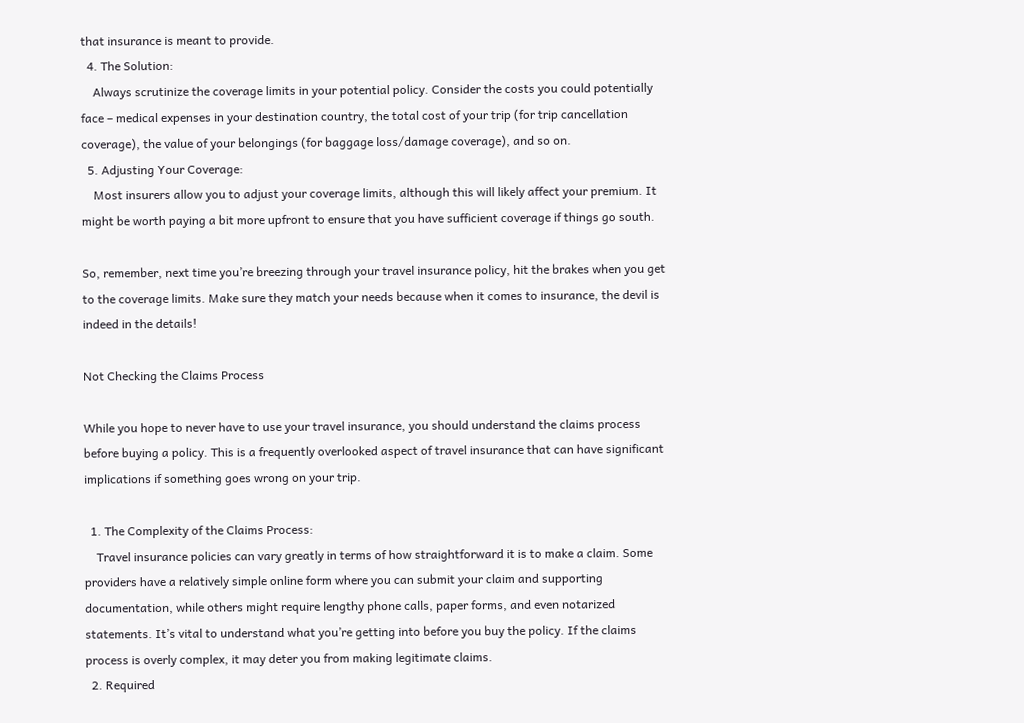that insurance is meant to provide.
  4. The Solution:
    Always scrutinize the coverage limits in your potential policy. Consider the costs you could potentially face – medical expenses in your destination country, the total cost of your trip (for trip cancellation coverage), the value of your belongings (for baggage loss/damage coverage), and so on.
  5. Adjusting Your Coverage:
    Most insurers allow you to adjust your coverage limits, although this will likely affect your premium. It might be worth paying a bit more upfront to ensure that you have sufficient coverage if things go south.

So, remember, next time you’re breezing through your travel insurance policy, hit the brakes when you get to the coverage limits. Make sure they match your needs because when it comes to insurance, the devil is indeed in the details!

Not Checking the Claims Process

While you hope to never have to use your travel insurance, you should understand the claims process before buying a policy. This is a frequently overlooked aspect of travel insurance that can have significant implications if something goes wrong on your trip.

  1. The Complexity of the Claims Process:
    Travel insurance policies can vary greatly in terms of how straightforward it is to make a claim. Some providers have a relatively simple online form where you can submit your claim and supporting documentation, while others might require lengthy phone calls, paper forms, and even notarized statements. It’s vital to understand what you’re getting into before you buy the policy. If the claims process is overly complex, it may deter you from making legitimate claims.
  2. Required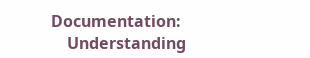Documentation:
    Understanding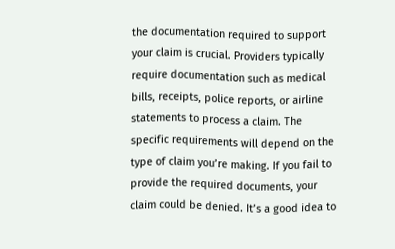the documentation required to support your claim is crucial. Providers typically require documentation such as medical bills, receipts, police reports, or airline statements to process a claim. The specific requirements will depend on the type of claim you’re making. If you fail to provide the required documents, your claim could be denied. It’s a good idea to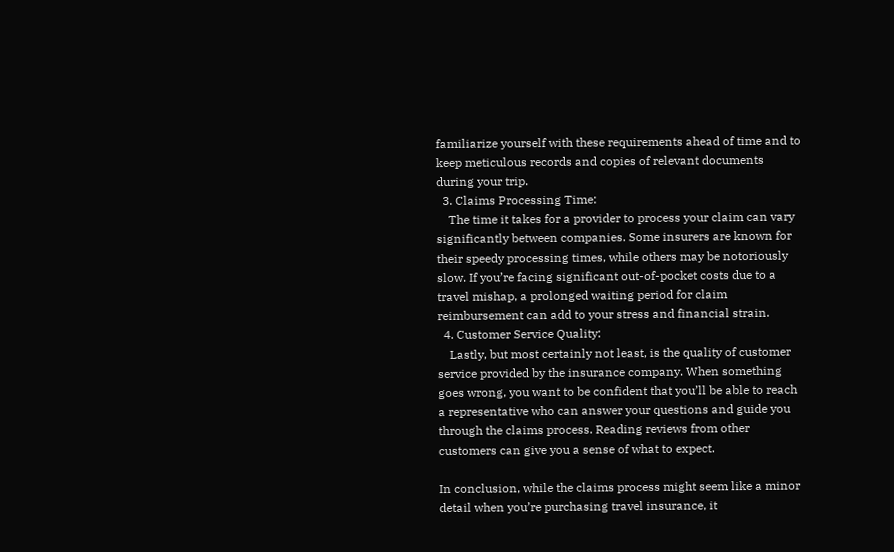familiarize yourself with these requirements ahead of time and to keep meticulous records and copies of relevant documents during your trip.
  3. Claims Processing Time:
    The time it takes for a provider to process your claim can vary significantly between companies. Some insurers are known for their speedy processing times, while others may be notoriously slow. If you’re facing significant out-of-pocket costs due to a travel mishap, a prolonged waiting period for claim reimbursement can add to your stress and financial strain.
  4. Customer Service Quality:
    Lastly, but most certainly not least, is the quality of customer service provided by the insurance company. When something goes wrong, you want to be confident that you’ll be able to reach a representative who can answer your questions and guide you through the claims process. Reading reviews from other customers can give you a sense of what to expect.

In conclusion, while the claims process might seem like a minor detail when you’re purchasing travel insurance, it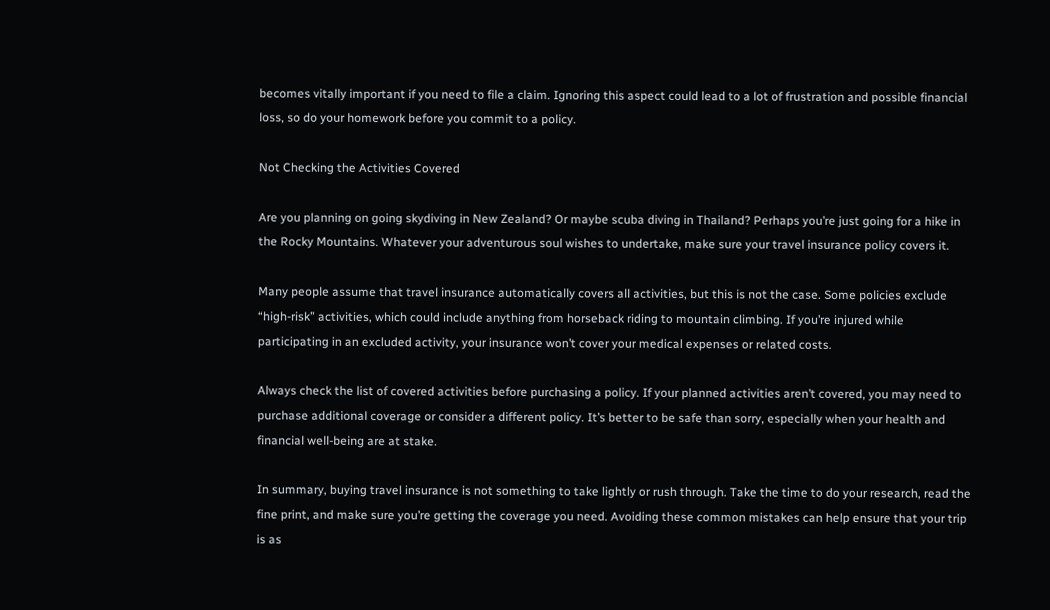becomes vitally important if you need to file a claim. Ignoring this aspect could lead to a lot of frustration and possible financial loss, so do your homework before you commit to a policy.

Not Checking the Activities Covered

Are you planning on going skydiving in New Zealand? Or maybe scuba diving in Thailand? Perhaps you’re just going for a hike in the Rocky Mountains. Whatever your adventurous soul wishes to undertake, make sure your travel insurance policy covers it.

Many people assume that travel insurance automatically covers all activities, but this is not the case. Some policies exclude “high-risk” activities, which could include anything from horseback riding to mountain climbing. If you’re injured while participating in an excluded activity, your insurance won’t cover your medical expenses or related costs.

Always check the list of covered activities before purchasing a policy. If your planned activities aren’t covered, you may need to purchase additional coverage or consider a different policy. It’s better to be safe than sorry, especially when your health and financial well-being are at stake.

In summary, buying travel insurance is not something to take lightly or rush through. Take the time to do your research, read the fine print, and make sure you’re getting the coverage you need. Avoiding these common mistakes can help ensure that your trip is as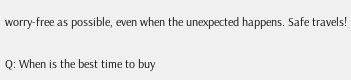worry-free as possible, even when the unexpected happens. Safe travels!


Q: When is the best time to buy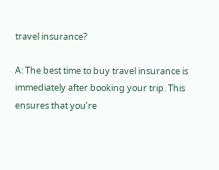travel insurance?

A: The best time to buy travel insurance is immediately after booking your trip. This ensures that you’re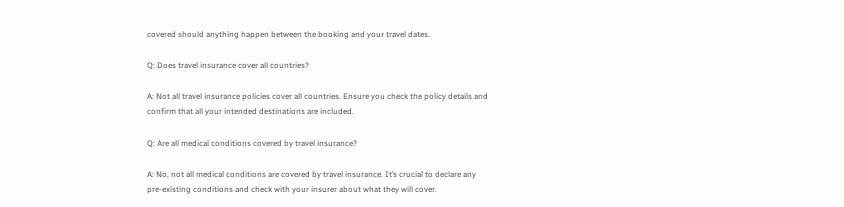covered should anything happen between the booking and your travel dates.

Q: Does travel insurance cover all countries?

A: Not all travel insurance policies cover all countries. Ensure you check the policy details and confirm that all your intended destinations are included.

Q: Are all medical conditions covered by travel insurance?

A: No, not all medical conditions are covered by travel insurance. It’s crucial to declare any pre-existing conditions and check with your insurer about what they will cover.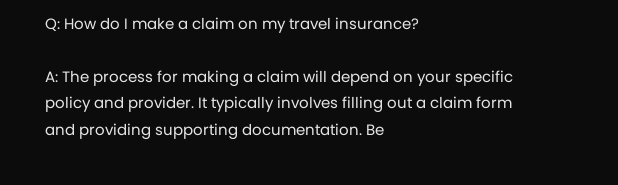Q: How do I make a claim on my travel insurance?

A: The process for making a claim will depend on your specific policy and provider. It typically involves filling out a claim form and providing supporting documentation. Be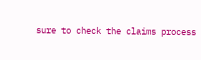sure to check the claims process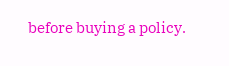before buying a policy.